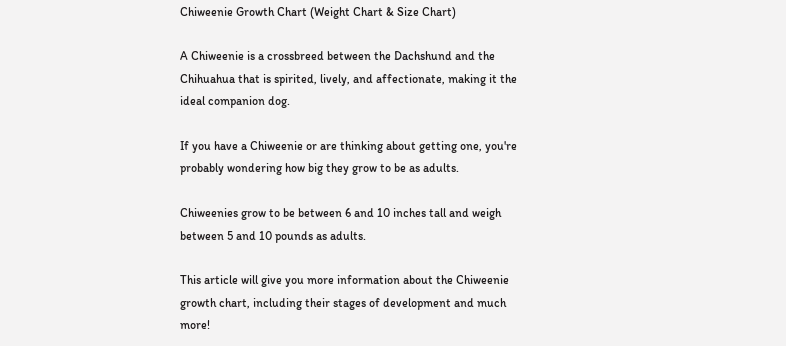Chiweenie Growth Chart (Weight Chart & Size Chart)

A Chiweenie is a crossbreed between the Dachshund and the Chihuahua that is spirited, lively, and affectionate, making it the ideal companion dog.

If you have a Chiweenie or are thinking about getting one, you're probably wondering how big they grow to be as adults.

Chiweenies grow to be between 6 and 10 inches tall and weigh between 5 and 10 pounds as adults.

This article will give you more information about the Chiweenie growth chart, including their stages of development and much more!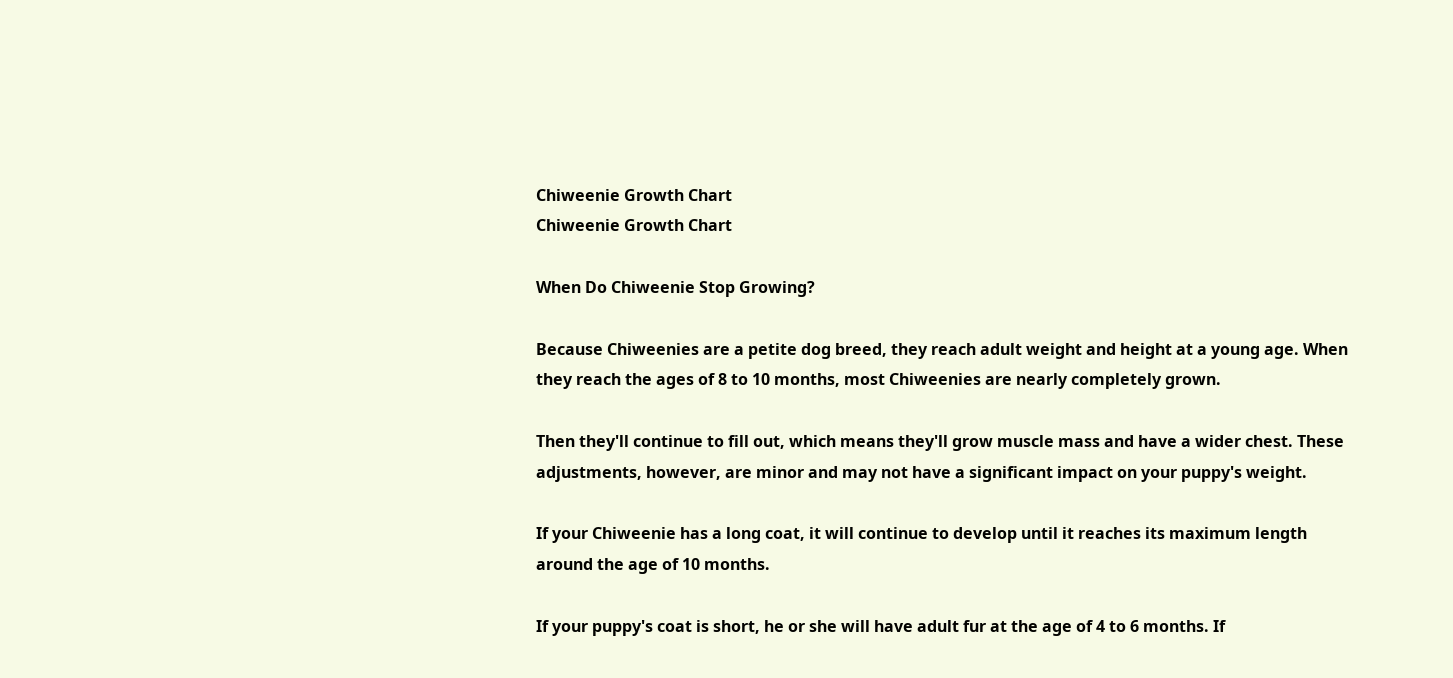Chiweenie Growth Chart
Chiweenie Growth Chart

When Do Chiweenie Stop Growing?

Because Chiweenies are a petite dog breed, they reach adult weight and height at a young age. When they reach the ages of 8 to 10 months, most Chiweenies are nearly completely grown.

Then they'll continue to fill out, which means they'll grow muscle mass and have a wider chest. These adjustments, however, are minor and may not have a significant impact on your puppy's weight.

If your Chiweenie has a long coat, it will continue to develop until it reaches its maximum length around the age of 10 months.

If your puppy's coat is short, he or she will have adult fur at the age of 4 to 6 months. If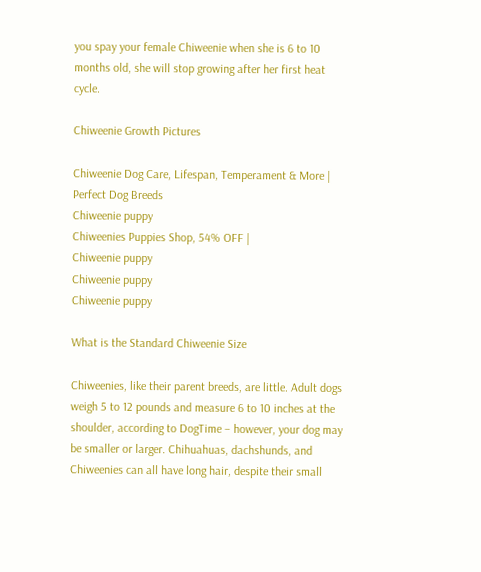you spay your female Chiweenie when she is 6 to 10 months old, she will stop growing after her first heat cycle.

Chiweenie Growth Pictures

Chiweenie Dog Care, Lifespan, Temperament & More | Perfect Dog Breeds
Chiweenie puppy
Chiweenies Puppies Shop, 54% OFF |
Chiweenie puppy
Chiweenie puppy
Chiweenie puppy

What is the Standard Chiweenie Size

Chiweenies, like their parent breeds, are little. Adult dogs weigh 5 to 12 pounds and measure 6 to 10 inches at the shoulder, according to DogTime – however, your dog may be smaller or larger. Chihuahuas, dachshunds, and Chiweenies can all have long hair, despite their small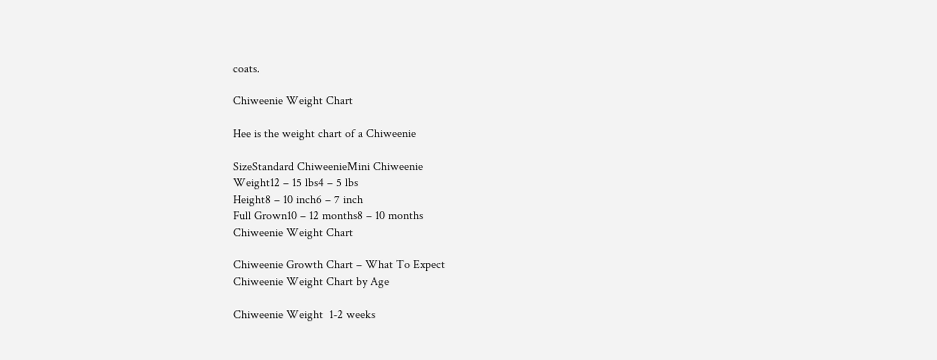coats.

Chiweenie Weight Chart

Hee is the weight chart of a Chiweenie

SizeStandard ChiweenieMini Chiweenie
Weight12 – 15 lbs4 – 5 lbs
Height8 – 10 inch6 – 7 inch
Full Grown10 – 12 months8 – 10 months
Chiweenie Weight Chart

Chiweenie Growth Chart – What To Expect
Chiweenie Weight Chart by Age

Chiweenie Weight  1-2 weeks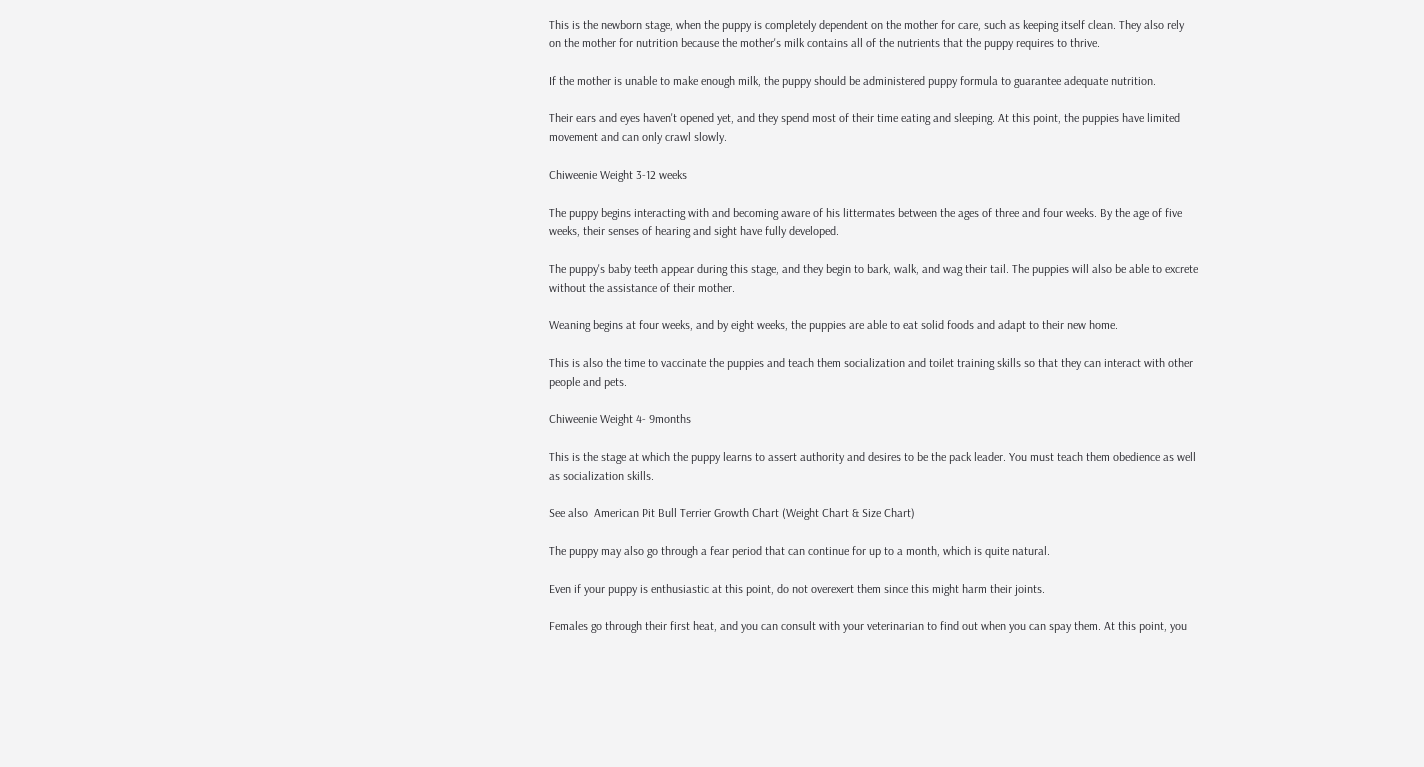This is the newborn stage, when the puppy is completely dependent on the mother for care, such as keeping itself clean. They also rely on the mother for nutrition because the mother's milk contains all of the nutrients that the puppy requires to thrive.

If the mother is unable to make enough milk, the puppy should be administered puppy formula to guarantee adequate nutrition.

Their ears and eyes haven't opened yet, and they spend most of their time eating and sleeping. At this point, the puppies have limited movement and can only crawl slowly.

Chiweenie Weight 3-12 weeks

The puppy begins interacting with and becoming aware of his littermates between the ages of three and four weeks. By the age of five weeks, their senses of hearing and sight have fully developed.

The puppy's baby teeth appear during this stage, and they begin to bark, walk, and wag their tail. The puppies will also be able to excrete without the assistance of their mother.

Weaning begins at four weeks, and by eight weeks, the puppies are able to eat solid foods and adapt to their new home.

This is also the time to vaccinate the puppies and teach them socialization and toilet training skills so that they can interact with other people and pets.

Chiweenie Weight 4- 9months

This is the stage at which the puppy learns to assert authority and desires to be the pack leader. You must teach them obedience as well as socialization skills.

See also  American Pit Bull Terrier Growth Chart (Weight Chart & Size Chart)

The puppy may also go through a fear period that can continue for up to a month, which is quite natural.

Even if your puppy is enthusiastic at this point, do not overexert them since this might harm their joints.

Females go through their first heat, and you can consult with your veterinarian to find out when you can spay them. At this point, you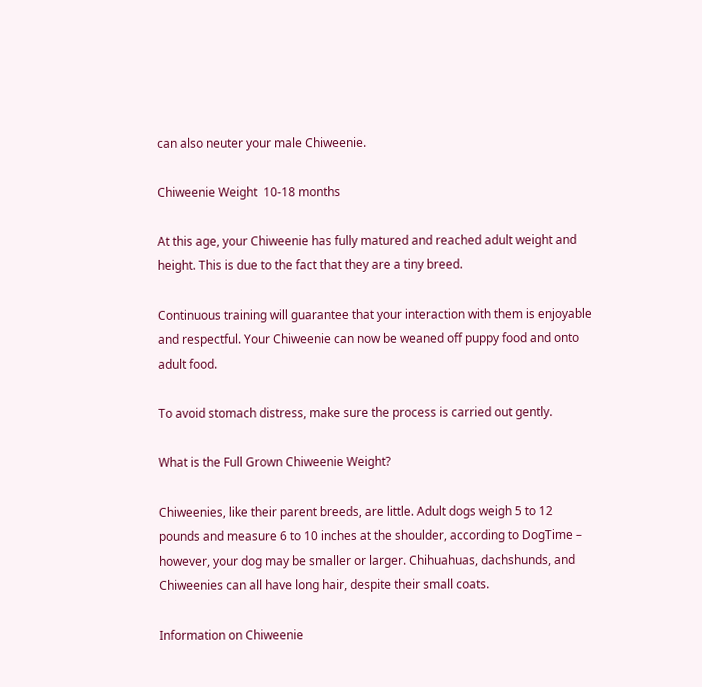can also neuter your male Chiweenie.

Chiweenie Weight  10-18 months

At this age, your Chiweenie has fully matured and reached adult weight and height. This is due to the fact that they are a tiny breed.

Continuous training will guarantee that your interaction with them is enjoyable and respectful. Your Chiweenie can now be weaned off puppy food and onto adult food.

To avoid stomach distress, make sure the process is carried out gently.

What is the Full Grown Chiweenie Weight?

Chiweenies, like their parent breeds, are little. Adult dogs weigh 5 to 12 pounds and measure 6 to 10 inches at the shoulder, according to DogTime – however, your dog may be smaller or larger. Chihuahuas, dachshunds, and Chiweenies can all have long hair, despite their small coats.

Information on Chiweenie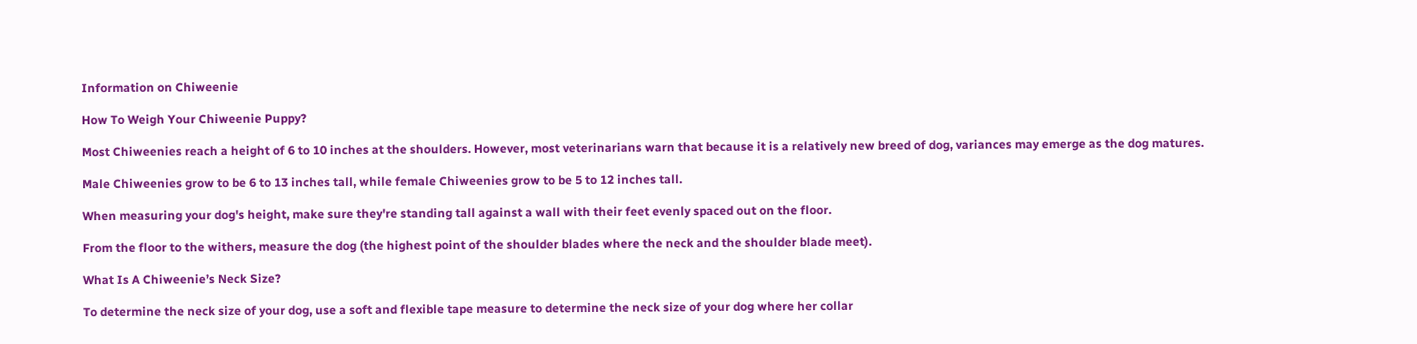Information on Chiweenie

How To Weigh Your Chiweenie Puppy?

Most Chiweenies reach a height of 6 to 10 inches at the shoulders. However, most veterinarians warn that because it is a relatively new breed of dog, variances may emerge as the dog matures.

Male Chiweenies grow to be 6 to 13 inches tall, while female Chiweenies grow to be 5 to 12 inches tall.

When measuring your dog's height, make sure they're standing tall against a wall with their feet evenly spaced out on the floor.

From the floor to the withers, measure the dog (the highest point of the shoulder blades where the neck and the shoulder blade meet).

What Is A Chiweenie’s Neck Size?

To determine the neck size of your dog, use a soft and flexible tape measure to determine the neck size of your dog where her collar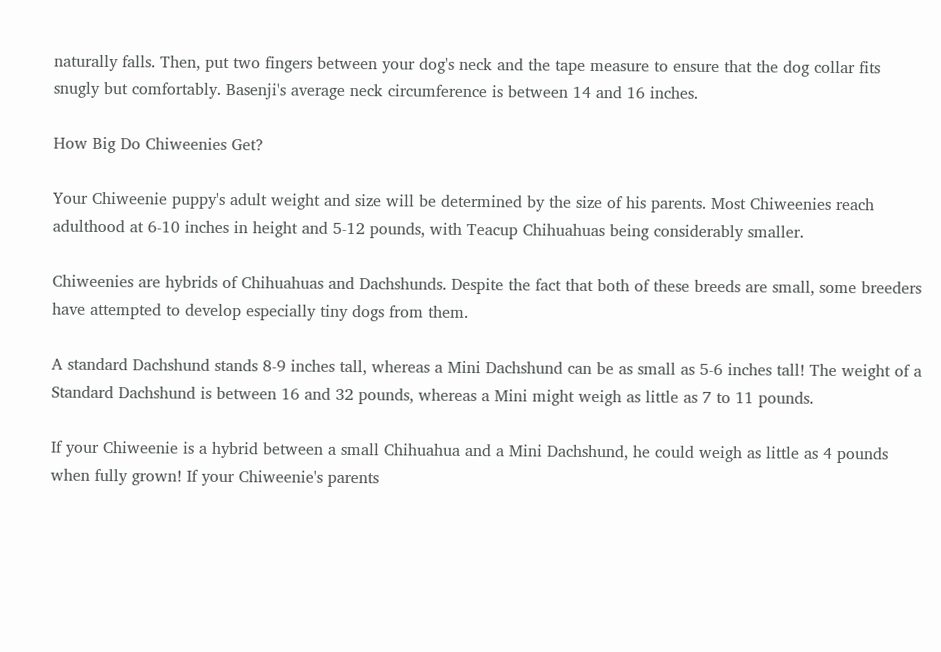naturally falls. Then, put two fingers between your dog's neck and the tape measure to ensure that the dog collar fits snugly but comfortably. Basenji's average neck circumference is between 14 and 16 inches.

How Big Do Chiweenies Get?

Your Chiweenie puppy's adult weight and size will be determined by the size of his parents. Most Chiweenies reach adulthood at 6-10 inches in height and 5-12 pounds, with Teacup Chihuahuas being considerably smaller.

Chiweenies are hybrids of Chihuahuas and Dachshunds. Despite the fact that both of these breeds are small, some breeders have attempted to develop especially tiny dogs from them.

A standard Dachshund stands 8-9 inches tall, whereas a Mini Dachshund can be as small as 5-6 inches tall! The weight of a Standard Dachshund is between 16 and 32 pounds, whereas a Mini might weigh as little as 7 to 11 pounds.

If your Chiweenie is a hybrid between a small Chihuahua and a Mini Dachshund, he could weigh as little as 4 pounds when fully grown! If your Chiweenie's parents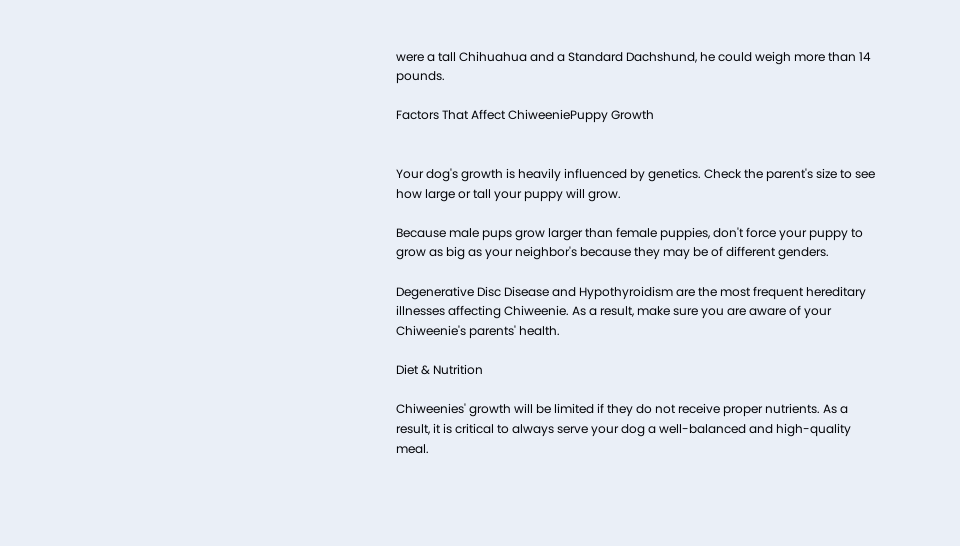were a tall Chihuahua and a Standard Dachshund, he could weigh more than 14 pounds.

Factors That Affect ChiweeniePuppy Growth


Your dog's growth is heavily influenced by genetics. Check the parent's size to see how large or tall your puppy will grow.

Because male pups grow larger than female puppies, don't force your puppy to grow as big as your neighbor's because they may be of different genders.

Degenerative Disc Disease and Hypothyroidism are the most frequent hereditary illnesses affecting Chiweenie. As a result, make sure you are aware of your Chiweenie's parents' health.

Diet & Nutrition

Chiweenies' growth will be limited if they do not receive proper nutrients. As a result, it is critical to always serve your dog a well-balanced and high-quality meal.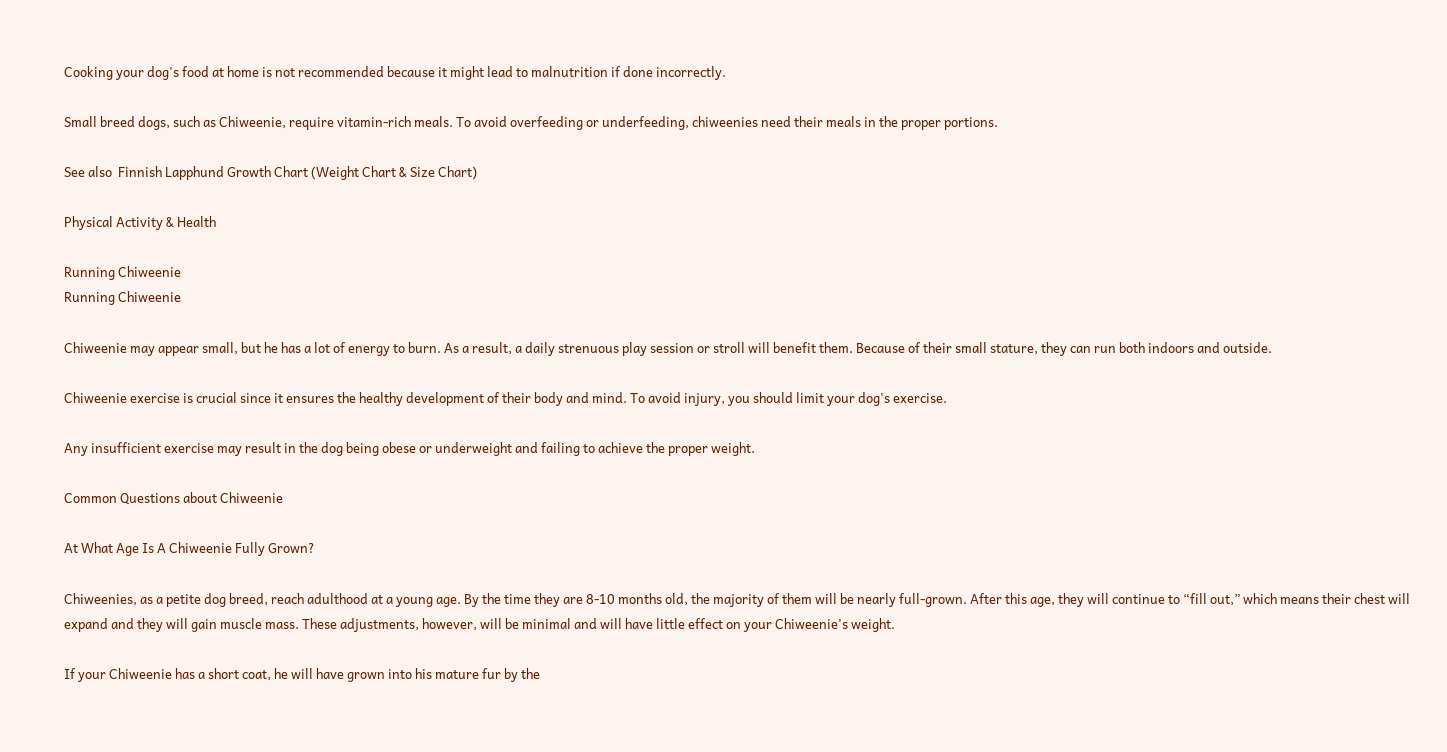Cooking your dog's food at home is not recommended because it might lead to malnutrition if done incorrectly.

Small breed dogs, such as Chiweenie, require vitamin-rich meals. To avoid overfeeding or underfeeding, chiweenies need their meals in the proper portions.

See also  Finnish Lapphund Growth Chart (Weight Chart & Size Chart)

Physical Activity & Health

Running Chiweenie
Running Chiweenie

Chiweenie may appear small, but he has a lot of energy to burn. As a result, a daily strenuous play session or stroll will benefit them. Because of their small stature, they can run both indoors and outside.

Chiweenie exercise is crucial since it ensures the healthy development of their body and mind. To avoid injury, you should limit your dog's exercise.

Any insufficient exercise may result in the dog being obese or underweight and failing to achieve the proper weight.

Common Questions about Chiweenie

At What Age Is A Chiweenie Fully Grown?

Chiweenies, as a petite dog breed, reach adulthood at a young age. By the time they are 8-10 months old, the majority of them will be nearly full-grown. After this age, they will continue to “fill out,” which means their chest will expand and they will gain muscle mass. These adjustments, however, will be minimal and will have little effect on your Chiweenie's weight.

If your Chiweenie has a short coat, he will have grown into his mature fur by the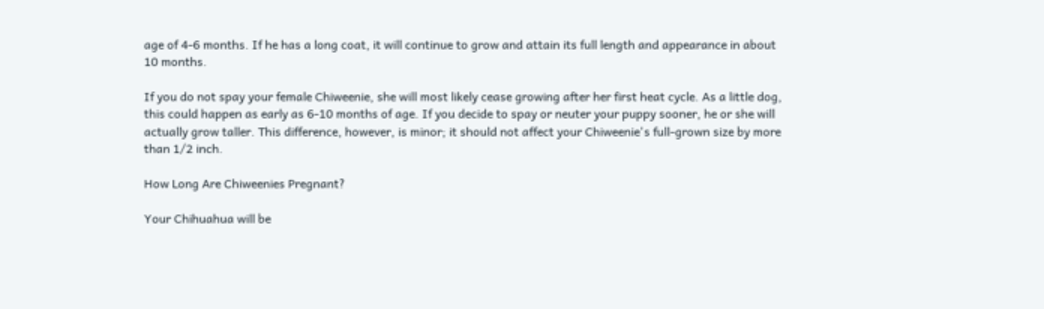age of 4-6 months. If he has a long coat, it will continue to grow and attain its full length and appearance in about 10 months.

If you do not spay your female Chiweenie, she will most likely cease growing after her first heat cycle. As a little dog, this could happen as early as 6-10 months of age. If you decide to spay or neuter your puppy sooner, he or she will actually grow taller. This difference, however, is minor; it should not affect your Chiweenie's full-grown size by more than 1/2 inch.

How Long Are Chiweenies Pregnant?

Your Chihuahua will be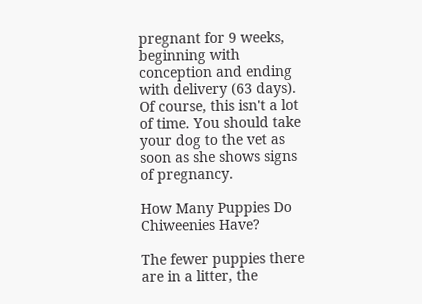pregnant for 9 weeks, beginning with conception and ending with delivery (63 days). Of course, this isn't a lot of time. You should take your dog to the vet as soon as she shows signs of pregnancy.

How Many Puppies Do Chiweenies Have?

The fewer puppies there are in a litter, the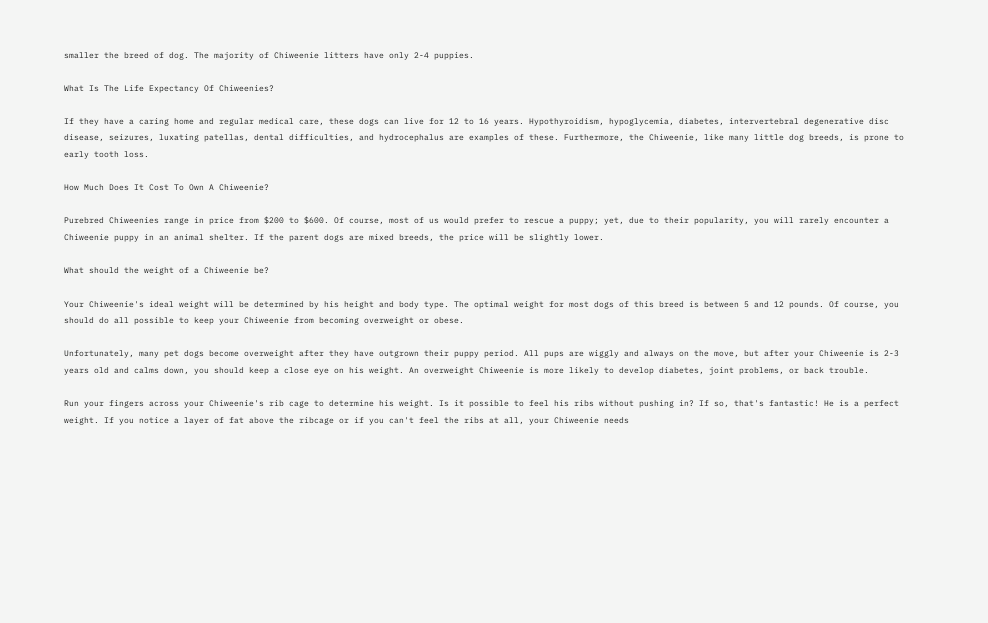smaller the breed of dog. The majority of Chiweenie litters have only 2-4 puppies.

What Is The Life Expectancy Of Chiweenies?

If they have a caring home and regular medical care, these dogs can live for 12 to 16 years. Hypothyroidism, hypoglycemia, diabetes, intervertebral degenerative disc disease, seizures, luxating patellas, dental difficulties, and hydrocephalus are examples of these. Furthermore, the Chiweenie, like many little dog breeds, is prone to early tooth loss.

How Much Does It Cost To Own A Chiweenie?

Purebred Chiweenies range in price from $200 to $600. Of course, most of us would prefer to rescue a puppy; yet, due to their popularity, you will rarely encounter a Chiweenie puppy in an animal shelter. If the parent dogs are mixed breeds, the price will be slightly lower.

What should the weight of a Chiweenie be?

Your Chiweenie's ideal weight will be determined by his height and body type. The optimal weight for most dogs of this breed is between 5 and 12 pounds. Of course, you should do all possible to keep your Chiweenie from becoming overweight or obese.

Unfortunately, many pet dogs become overweight after they have outgrown their puppy period. All pups are wiggly and always on the move, but after your Chiweenie is 2-3 years old and calms down, you should keep a close eye on his weight. An overweight Chiweenie is more likely to develop diabetes, joint problems, or back trouble.

Run your fingers across your Chiweenie's rib cage to determine his weight. Is it possible to feel his ribs without pushing in? If so, that's fantastic! He is a perfect weight. If you notice a layer of fat above the ribcage or if you can't feel the ribs at all, your Chiweenie needs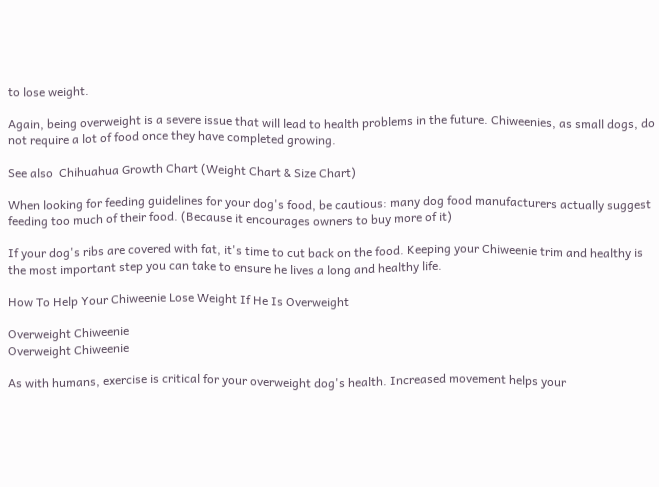to lose weight.

Again, being overweight is a severe issue that will lead to health problems in the future. Chiweenies, as small dogs, do not require a lot of food once they have completed growing.

See also  Chihuahua Growth Chart (Weight Chart & Size Chart)

When looking for feeding guidelines for your dog's food, be cautious: many dog food manufacturers actually suggest feeding too much of their food. (Because it encourages owners to buy more of it)

If your dog's ribs are covered with fat, it's time to cut back on the food. Keeping your Chiweenie trim and healthy is the most important step you can take to ensure he lives a long and healthy life.

How To Help Your Chiweenie Lose Weight If He Is Overweight

Overweight Chiweenie
Overweight Chiweenie

As with humans, exercise is critical for your overweight dog's health. Increased movement helps your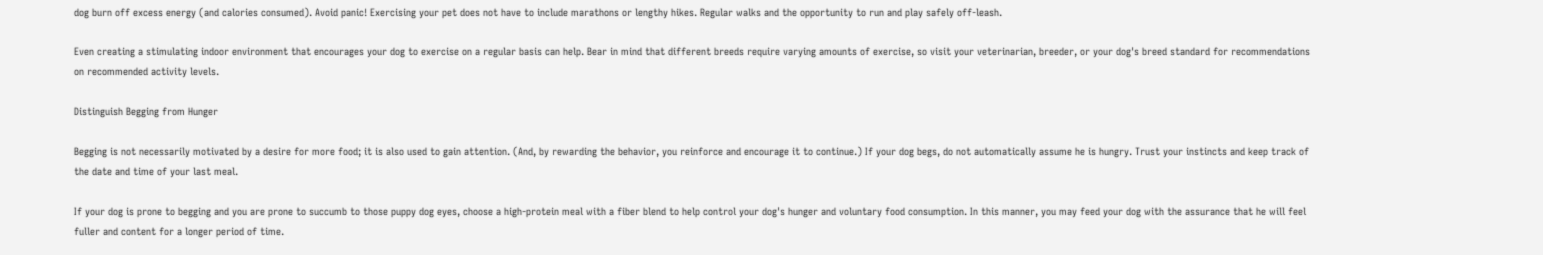dog burn off excess energy (and calories consumed). Avoid panic! Exercising your pet does not have to include marathons or lengthy hikes. Regular walks and the opportunity to run and play safely off-leash.

Even creating a stimulating indoor environment that encourages your dog to exercise on a regular basis can help. Bear in mind that different breeds require varying amounts of exercise, so visit your veterinarian, breeder, or your dog's breed standard for recommendations on recommended activity levels.

Distinguish Begging from Hunger

Begging is not necessarily motivated by a desire for more food; it is also used to gain attention. (And, by rewarding the behavior, you reinforce and encourage it to continue.) If your dog begs, do not automatically assume he is hungry. Trust your instincts and keep track of the date and time of your last meal.

If your dog is prone to begging and you are prone to succumb to those puppy dog eyes, choose a high-protein meal with a fiber blend to help control your dog's hunger and voluntary food consumption. In this manner, you may feed your dog with the assurance that he will feel fuller and content for a longer period of time.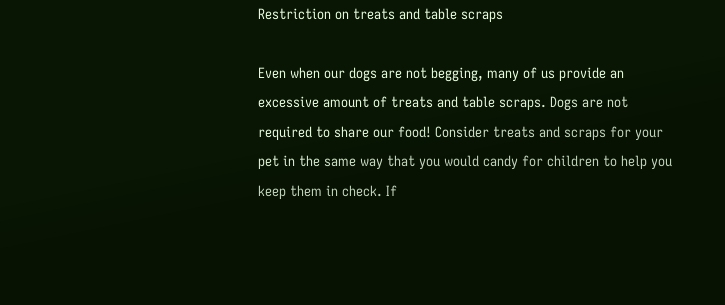Restriction on treats and table scraps

Even when our dogs are not begging, many of us provide an excessive amount of treats and table scraps. Dogs are not required to share our food! Consider treats and scraps for your pet in the same way that you would candy for children to help you keep them in check. If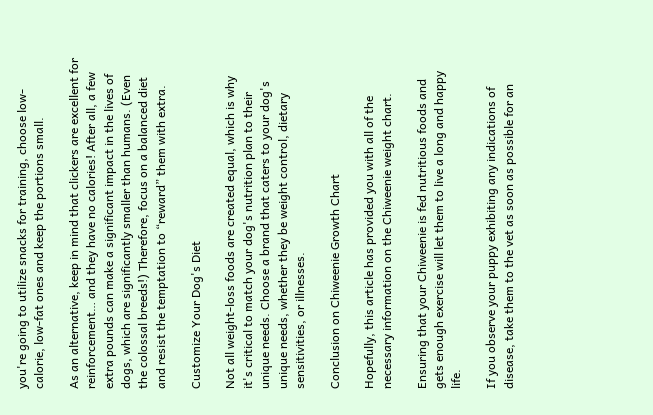you're going to utilize snacks for training, choose low-calorie, low-fat ones and keep the portions small.

As an alternative, keep in mind that clickers are excellent for reinforcement… and they have no calories! After all, a few extra pounds can make a significant impact in the lives of dogs, which are significantly smaller than humans. (Even the colossal breeds!) Therefore, focus on a balanced diet and resist the temptation to “reward” them with extra.

Customize Your Dog's Diet

Not all weight-loss foods are created equal, which is why it's critical to match your dog's nutrition plan to their unique needs. Choose a brand that caters to your dog's unique needs, whether they be weight control, dietary sensitivities, or illnesses.

Conclusion on Chiweenie Growth Chart

Hopefully, this article has provided you with all of the necessary information on the Chiweenie weight chart.

Ensuring that your Chiweenie is fed nutritious foods and gets enough exercise will let them to live a long and happy life.

If you observe your puppy exhibiting any indications of disease, take them to the vet as soon as possible for an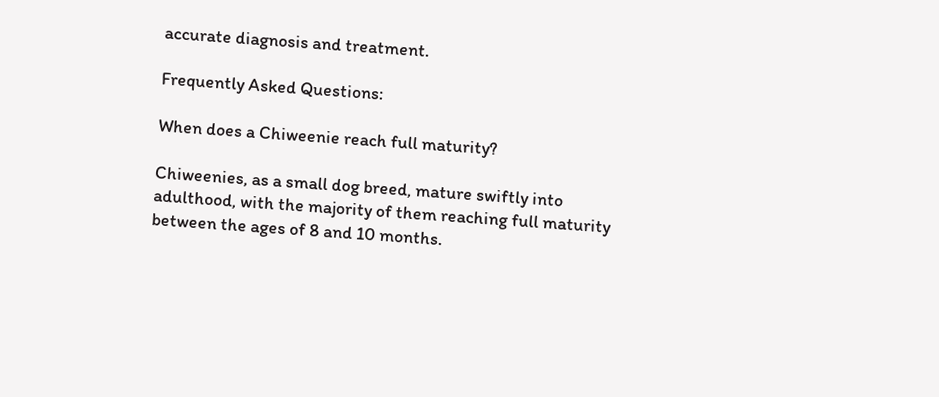accurate diagnosis and treatment.

Frequently Asked Questions:

When does a Chiweenie reach full maturity?

Chiweenies, as a small dog breed, mature swiftly into adulthood, with the majority of them reaching full maturity between the ages of 8 and 10 months.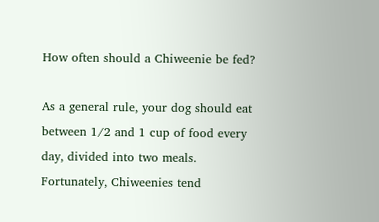How often should a Chiweenie be fed?

As a general rule, your dog should eat between 1/2 and 1 cup of food every day, divided into two meals. Fortunately, Chiweenies tend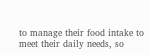to manage their food intake to meet their daily needs, so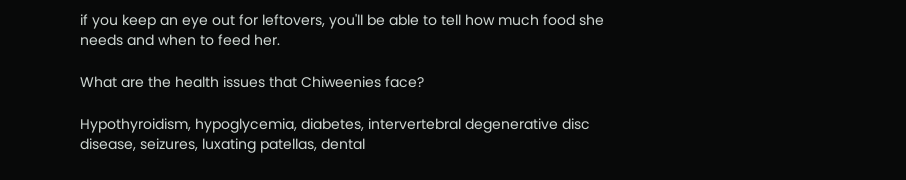if you keep an eye out for leftovers, you'll be able to tell how much food she needs and when to feed her.

What are the health issues that Chiweenies face?

Hypothyroidism, hypoglycemia, diabetes, intervertebral degenerative disc disease, seizures, luxating patellas, dental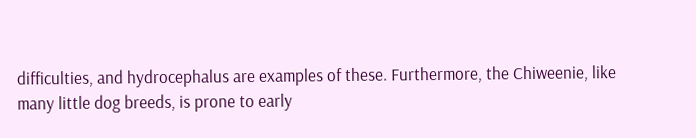difficulties, and hydrocephalus are examples of these. Furthermore, the Chiweenie, like many little dog breeds, is prone to early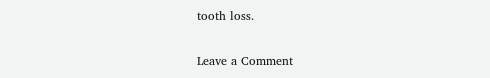tooth loss.

Leave a Comment